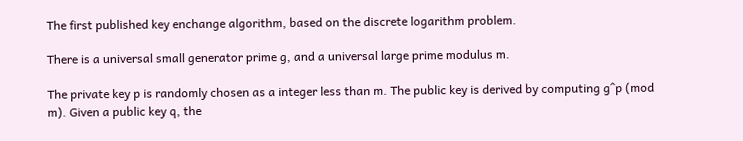The first published key enchange algorithm, based on the discrete logarithm problem.

There is a universal small generator prime g, and a universal large prime modulus m.

The private key p is randomly chosen as a integer less than m. The public key is derived by computing g^p (mod m). Given a public key q, the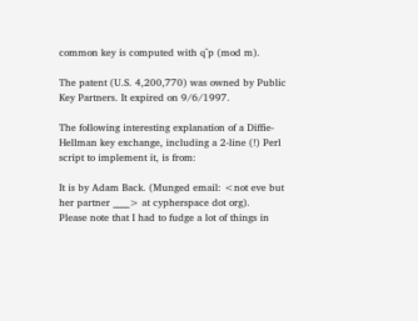common key is computed with q^p (mod m).

The patent (U.S. 4,200,770) was owned by Public Key Partners. It expired on 9/6/1997.

The following interesting explanation of a Diffie-Hellman key exchange, including a 2-line (!) Perl script to implement it, is from:

It is by Adam Back. (Munged email: <not eve but her partner ____> at cypherspace dot org).
Please note that I had to fudge a lot of things in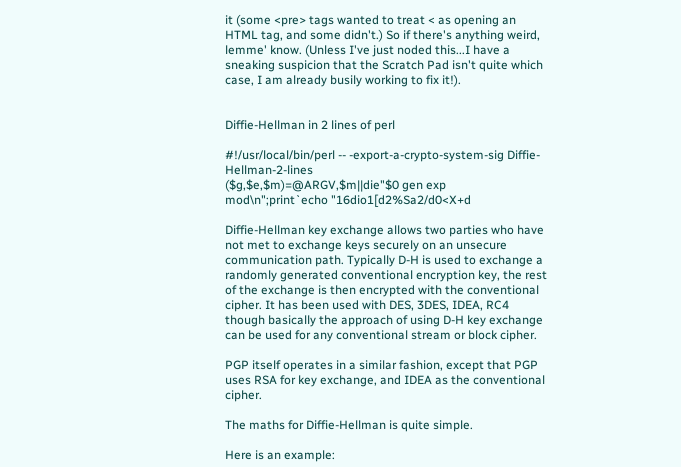it (some <pre> tags wanted to treat < as opening an HTML tag, and some didn't.) So if there's anything weird, lemme' know. (Unless I've just noded this...I have a sneaking suspicion that the Scratch Pad isn't quite which case, I am already busily working to fix it!).


Diffie-Hellman in 2 lines of perl

#!/usr/local/bin/perl -- -export-a-crypto-system-sig Diffie-Hellman-2-lines
($g,$e,$m)=@ARGV,$m||die"$0 gen exp mod\n";print`echo "16dio1[d2%Sa2/d0<X+d

Diffie-Hellman key exchange allows two parties who have not met to exchange keys securely on an unsecure communication path. Typically D-H is used to exchange a randomly generated conventional encryption key, the rest of the exchange is then encrypted with the conventional cipher. It has been used with DES, 3DES, IDEA, RC4 though basically the approach of using D-H key exchange can be used for any conventional stream or block cipher.

PGP itself operates in a similar fashion, except that PGP uses RSA for key exchange, and IDEA as the conventional cipher.

The maths for Diffie-Hellman is quite simple.

Here is an example: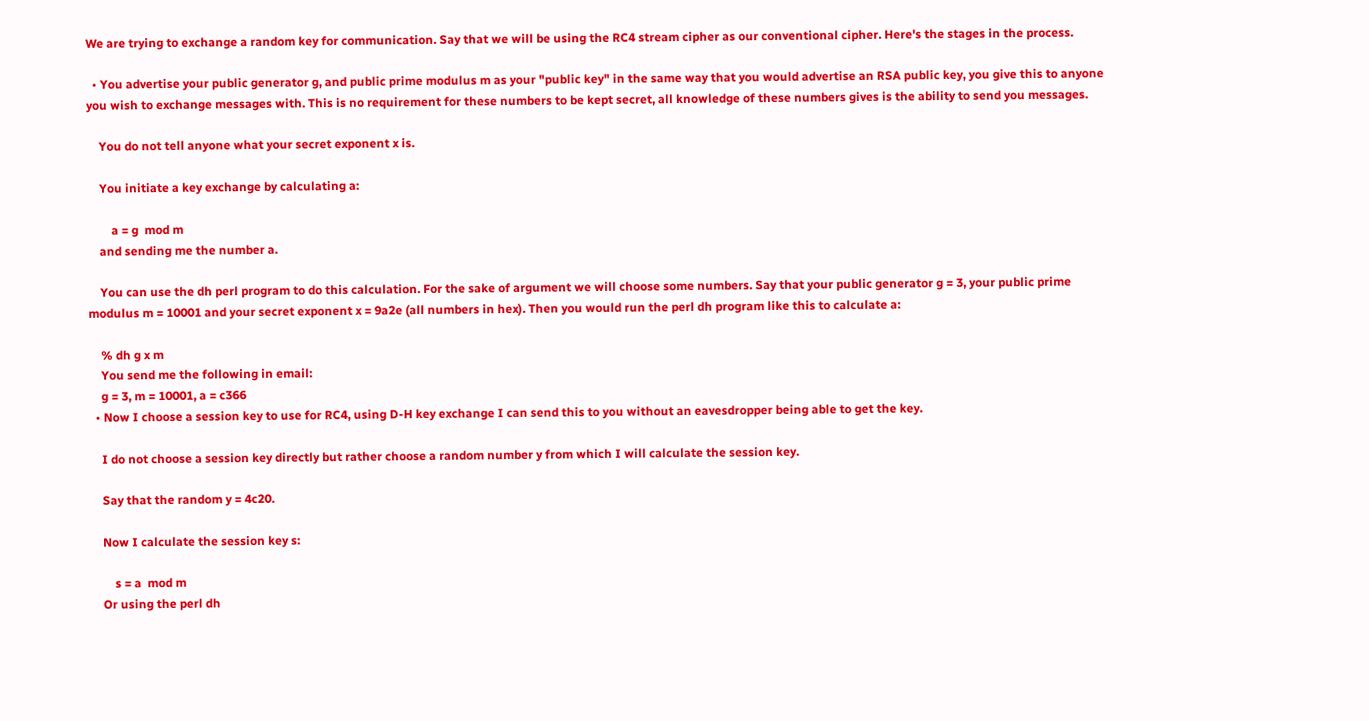We are trying to exchange a random key for communication. Say that we will be using the RC4 stream cipher as our conventional cipher. Here's the stages in the process.

  • You advertise your public generator g, and public prime modulus m as your "public key" in the same way that you would advertise an RSA public key, you give this to anyone you wish to exchange messages with. This is no requirement for these numbers to be kept secret, all knowledge of these numbers gives is the ability to send you messages.

    You do not tell anyone what your secret exponent x is.

    You initiate a key exchange by calculating a:

        a = g  mod m
    and sending me the number a.

    You can use the dh perl program to do this calculation. For the sake of argument we will choose some numbers. Say that your public generator g = 3, your public prime modulus m = 10001 and your secret exponent x = 9a2e (all numbers in hex). Then you would run the perl dh program like this to calculate a:

    % dh g x m
    You send me the following in email:
    g = 3, m = 10001, a = c366
  • Now I choose a session key to use for RC4, using D-H key exchange I can send this to you without an eavesdropper being able to get the key.

    I do not choose a session key directly but rather choose a random number y from which I will calculate the session key.

    Say that the random y = 4c20.

    Now I calculate the session key s:

        s = a  mod m
    Or using the perl dh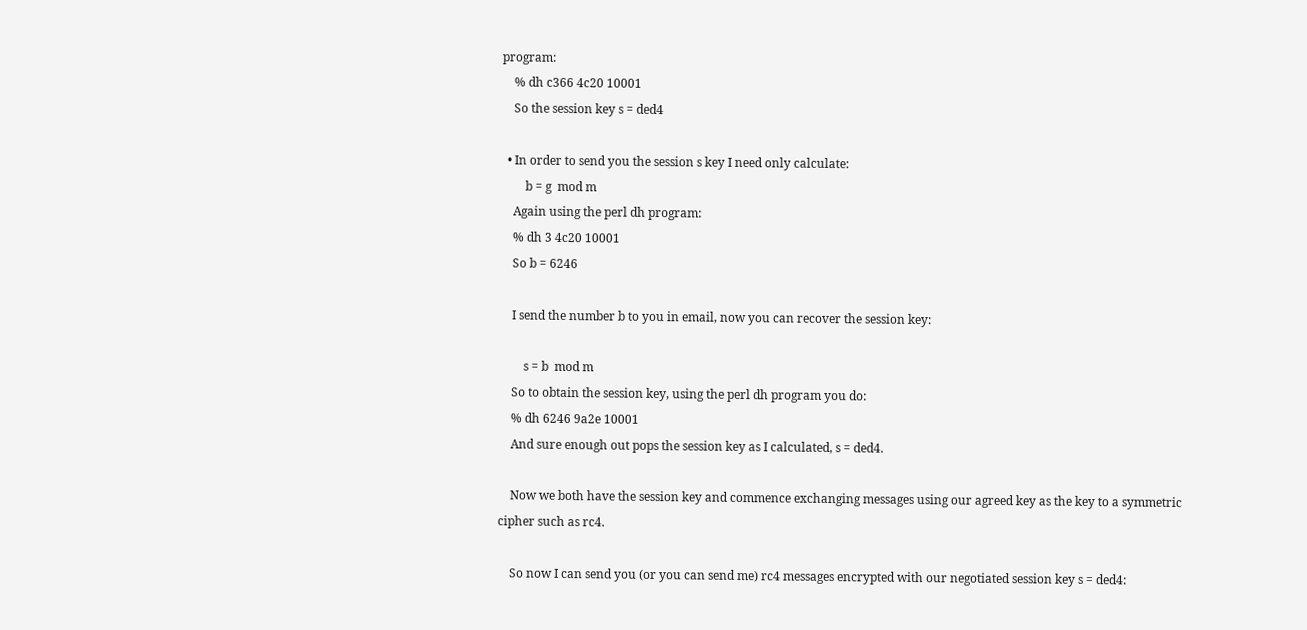program:
    % dh c366 4c20 10001
    So the session key s = ded4

  • In order to send you the session s key I need only calculate:
        b = g  mod m
    Again using the perl dh program:
    % dh 3 4c20 10001
    So b = 6246

    I send the number b to you in email, now you can recover the session key:

        s = b  mod m
    So to obtain the session key, using the perl dh program you do:
    % dh 6246 9a2e 10001
    And sure enough out pops the session key as I calculated, s = ded4.

    Now we both have the session key and commence exchanging messages using our agreed key as the key to a symmetric cipher such as rc4.

    So now I can send you (or you can send me) rc4 messages encrypted with our negotiated session key s = ded4: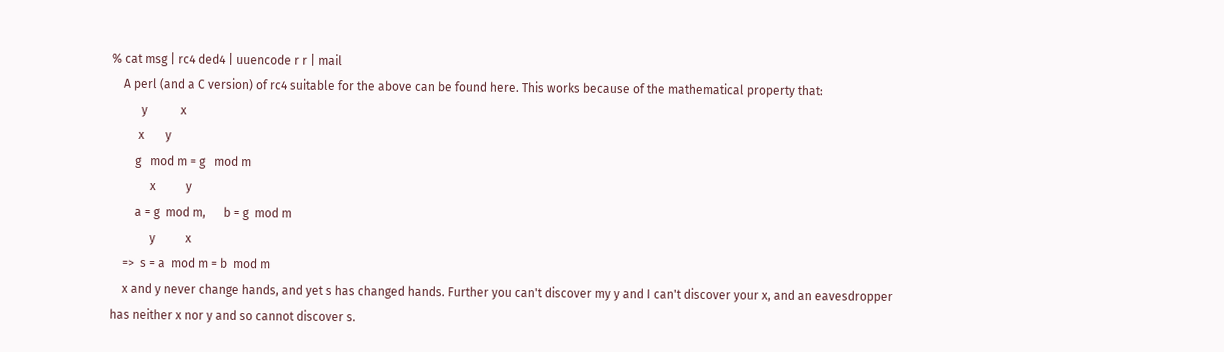% cat msg | rc4 ded4 | uuencode r r | mail
    A perl (and a C version) of rc4 suitable for the above can be found here. This works because of the mathematical property that:
          y           x
         x       y
        g   mod m = g   mod m
             x          y
        a = g  mod m,      b = g  mod m
             y          x
    =>  s = a  mod m = b  mod m
    x and y never change hands, and yet s has changed hands. Further you can't discover my y and I can't discover your x, and an eavesdropper has neither x nor y and so cannot discover s.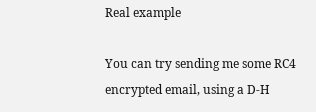Real example

You can try sending me some RC4 encrypted email, using a D-H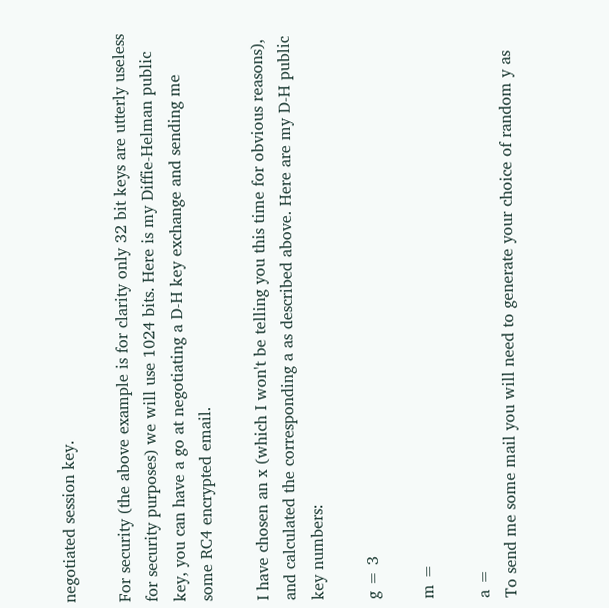negotiated session key.

For security (the above example is for clarity only 32 bit keys are utterly useless for security purposes) we will use 1024 bits. Here is my Diffie-Helman public key, you can have a go at negotiating a D-H key exchange and sending me some RC4 encrypted email.

I have chosen an x (which I won't be telling you this time for obvious reasons), and calculated the corresponding a as described above. Here are my D-H public key numbers:

g = 3

m =

a =
To send me some mail you will need to generate your choice of random y as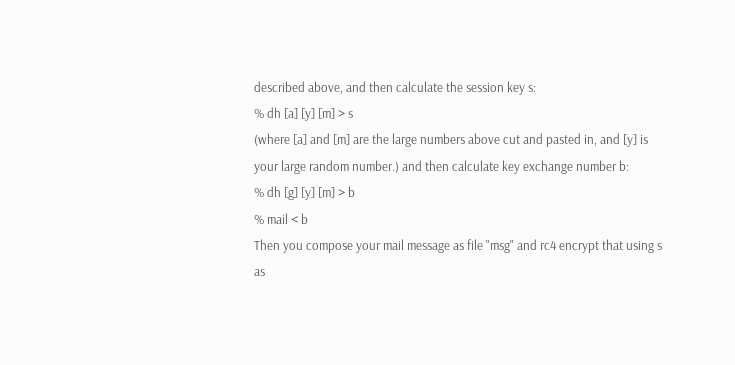described above, and then calculate the session key s:
% dh [a] [y] [m] > s
(where [a] and [m] are the large numbers above cut and pasted in, and [y] is your large random number.) and then calculate key exchange number b:
% dh [g] [y] [m] > b
% mail < b
Then you compose your mail message as file "msg" and rc4 encrypt that using s as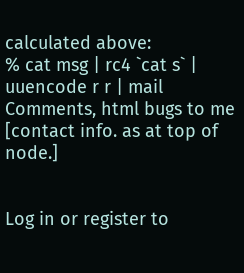calculated above:
% cat msg | rc4 `cat s` | uuencode r r | mail
Comments, html bugs to me [contact info. as at top of node.]


Log in or register to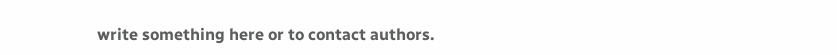write something here or to contact authors.